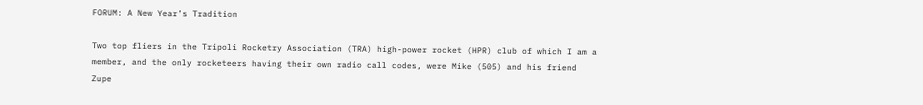FORUM: A New Year’s Tradition

Two top fliers in the Tripoli Rocketry Association (TRA) high-power rocket (HPR) club of which I am a member, and the only rocketeers having their own radio call codes, were Mike (505) and his friend Zupe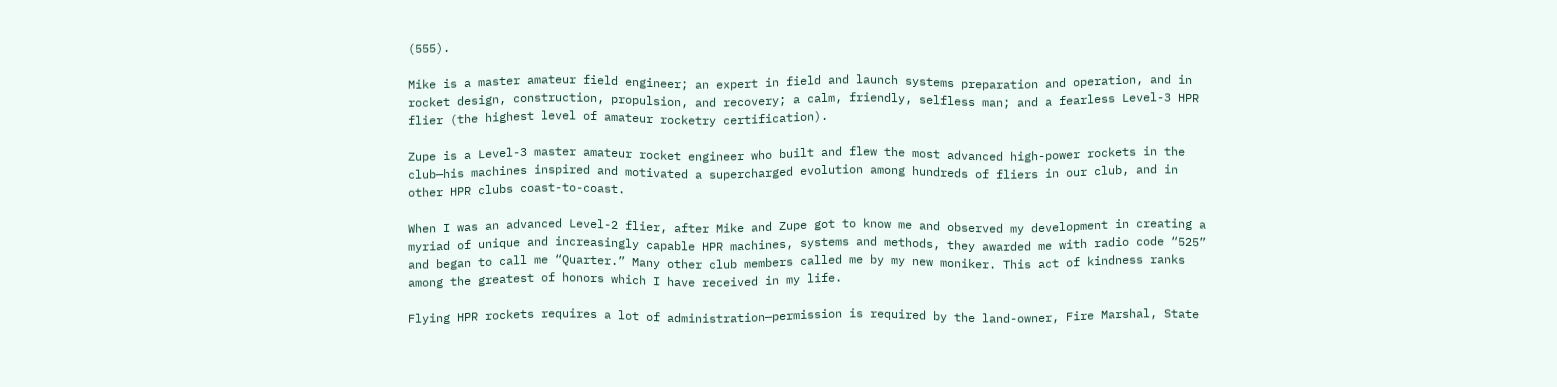(555).

Mike is a master amateur field engineer; an expert in field and launch systems preparation and operation, and in rocket design, construction, propulsion, and recovery; a calm, friendly, selfless man; and a fearless Level-3 HPR flier (the highest level of amateur rocketry certification).

Zupe is a Level-3 master amateur rocket engineer who built and flew the most advanced high-power rockets in the club—his machines inspired and motivated a supercharged evolution among hundreds of fliers in our club, and in other HPR clubs coast-to-coast.

When I was an advanced Level-2 flier, after Mike and Zupe got to know me and observed my development in creating a myriad of unique and increasingly capable HPR machines, systems and methods, they awarded me with radio code “525” and began to call me “Quarter.” Many other club members called me by my new moniker. This act of kindness ranks among the greatest of honors which I have received in my life.

Flying HPR rockets requires a lot of administration—permission is required by the land-owner, Fire Marshal, State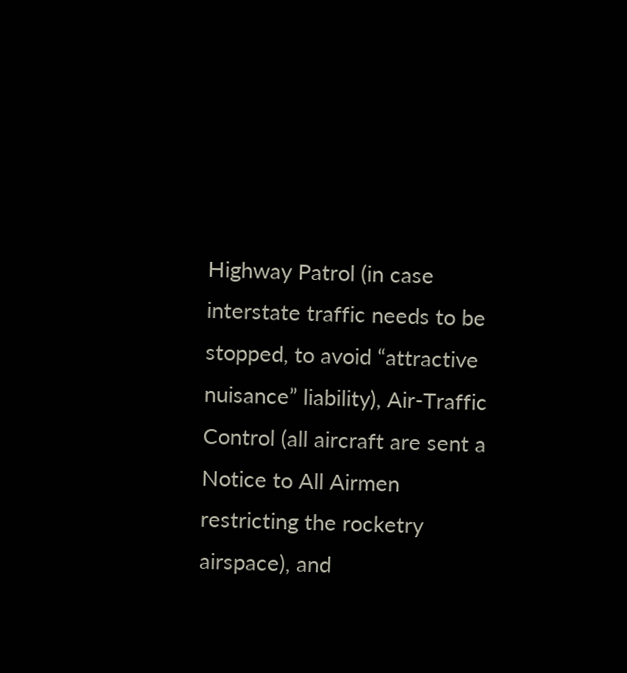Highway Patrol (in case interstate traffic needs to be stopped, to avoid “attractive nuisance” liability), Air-Traffic Control (all aircraft are sent a Notice to All Airmen restricting the rocketry airspace), and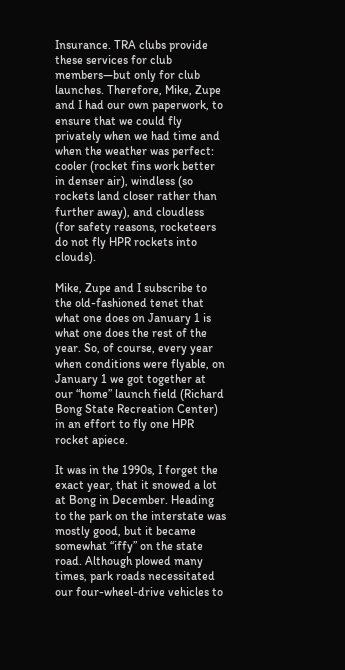Insurance. TRA clubs provide these services for club members—but only for club launches. Therefore, Mike, Zupe and I had our own paperwork, to ensure that we could fly privately when we had time and when the weather was perfect: cooler (rocket fins work better in denser air), windless (so rockets land closer rather than further away), and cloudless (for safety reasons, rocketeers do not fly HPR rockets into clouds).

Mike, Zupe and I subscribe to the old-fashioned tenet that what one does on January 1 is what one does the rest of the year. So, of course, every year when conditions were flyable, on January 1 we got together at our “home” launch field (Richard Bong State Recreation Center) in an effort to fly one HPR rocket apiece.

It was in the 1990s, I forget the exact year, that it snowed a lot at Bong in December. Heading to the park on the interstate was mostly good, but it became somewhat “iffy” on the state road. Although plowed many times, park roads necessitated our four-wheel-drive vehicles to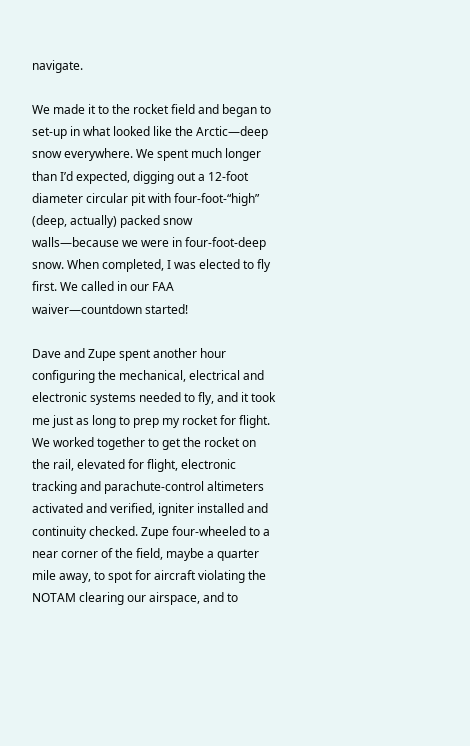navigate.

We made it to the rocket field and began to set-up in what looked like the Arctic—deep snow everywhere. We spent much longer than I’d expected, digging out a 12-foot diameter circular pit with four-foot-“high” (deep, actually) packed snow walls—because we were in four-foot-deep snow. When completed, I was elected to fly first. We called in our FAA waiver—countdown started!

Dave and Zupe spent another hour configuring the mechanical, electrical and electronic systems needed to fly, and it took me just as long to prep my rocket for flight. We worked together to get the rocket on the rail, elevated for flight, electronic tracking and parachute-control altimeters activated and verified, igniter installed and continuity checked. Zupe four-wheeled to a near corner of the field, maybe a quarter mile away, to spot for aircraft violating the NOTAM clearing our airspace, and to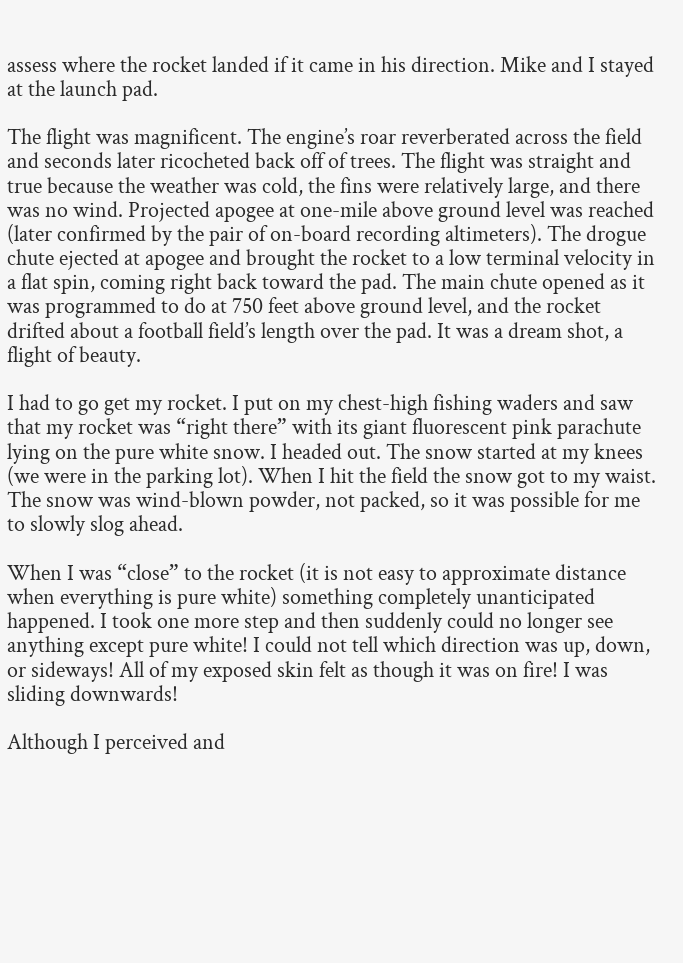assess where the rocket landed if it came in his direction. Mike and I stayed at the launch pad.

The flight was magnificent. The engine’s roar reverberated across the field and seconds later ricocheted back off of trees. The flight was straight and true because the weather was cold, the fins were relatively large, and there was no wind. Projected apogee at one-mile above ground level was reached (later confirmed by the pair of on-board recording altimeters). The drogue chute ejected at apogee and brought the rocket to a low terminal velocity in a flat spin, coming right back toward the pad. The main chute opened as it was programmed to do at 750 feet above ground level, and the rocket drifted about a football field’s length over the pad. It was a dream shot, a flight of beauty.

I had to go get my rocket. I put on my chest-high fishing waders and saw that my rocket was “right there” with its giant fluorescent pink parachute lying on the pure white snow. I headed out. The snow started at my knees (we were in the parking lot). When I hit the field the snow got to my waist. The snow was wind-blown powder, not packed, so it was possible for me to slowly slog ahead.

When I was “close” to the rocket (it is not easy to approximate distance when everything is pure white) something completely unanticipated happened. I took one more step and then suddenly could no longer see anything except pure white! I could not tell which direction was up, down, or sideways! All of my exposed skin felt as though it was on fire! I was sliding downwards!

Although I perceived and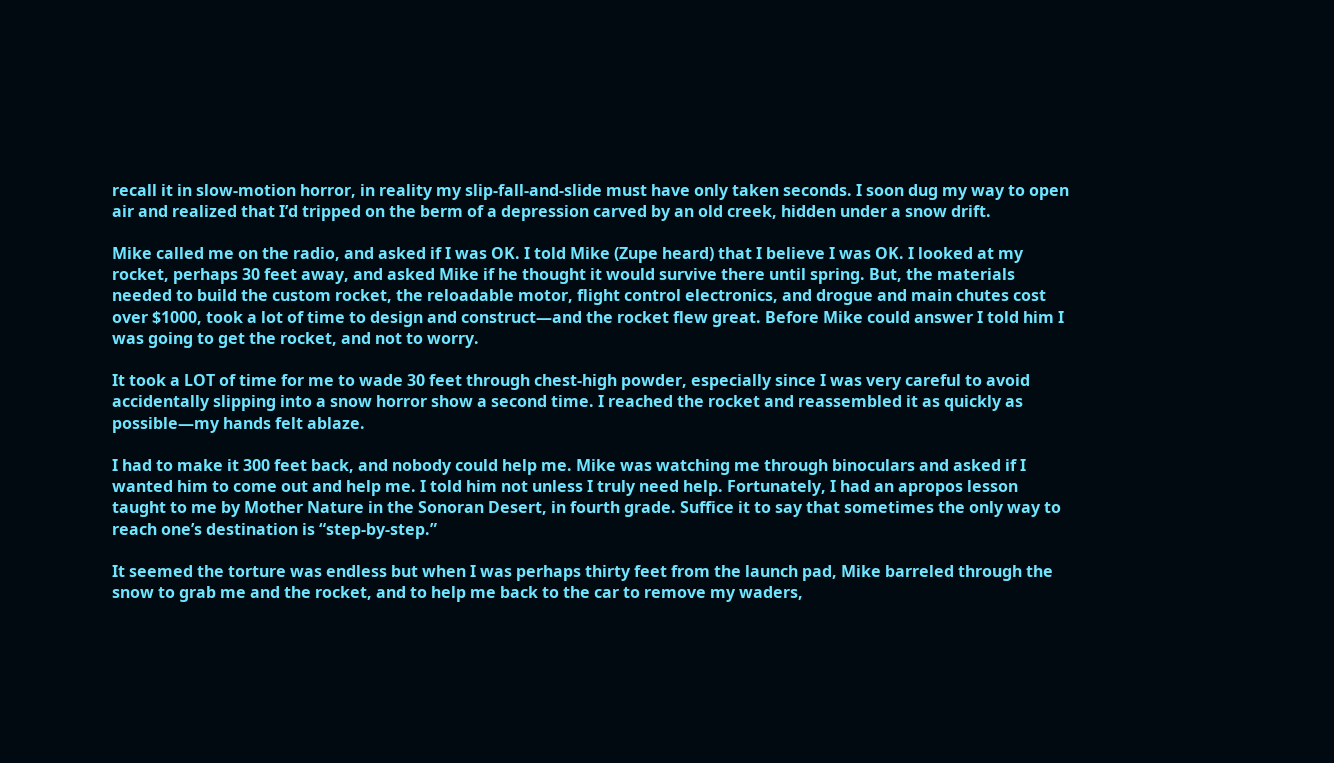recall it in slow-motion horror, in reality my slip-fall-and-slide must have only taken seconds. I soon dug my way to open air and realized that I’d tripped on the berm of a depression carved by an old creek, hidden under a snow drift.

Mike called me on the radio, and asked if I was OK. I told Mike (Zupe heard) that I believe I was OK. I looked at my rocket, perhaps 30 feet away, and asked Mike if he thought it would survive there until spring. But, the materials needed to build the custom rocket, the reloadable motor, flight control electronics, and drogue and main chutes cost over $1000, took a lot of time to design and construct—and the rocket flew great. Before Mike could answer I told him I was going to get the rocket, and not to worry.

It took a LOT of time for me to wade 30 feet through chest-high powder, especially since I was very careful to avoid accidentally slipping into a snow horror show a second time. I reached the rocket and reassembled it as quickly as possible—my hands felt ablaze.

I had to make it 300 feet back, and nobody could help me. Mike was watching me through binoculars and asked if I wanted him to come out and help me. I told him not unless I truly need help. Fortunately, I had an apropos lesson taught to me by Mother Nature in the Sonoran Desert, in fourth grade. Suffice it to say that sometimes the only way to reach one’s destination is “step-by-step.”

It seemed the torture was endless but when I was perhaps thirty feet from the launch pad, Mike barreled through the snow to grab me and the rocket, and to help me back to the car to remove my waders,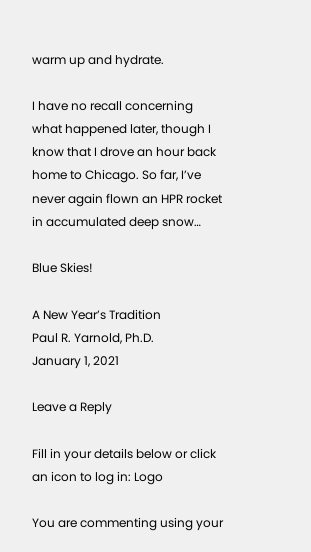warm up and hydrate.

I have no recall concerning what happened later, though I know that I drove an hour back home to Chicago. So far, I’ve never again flown an HPR rocket in accumulated deep snow…

Blue Skies!

A New Year’s Tradition
Paul R. Yarnold, Ph.D.
January 1, 2021

Leave a Reply

Fill in your details below or click an icon to log in: Logo

You are commenting using your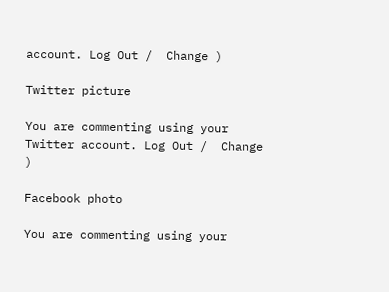account. Log Out /  Change )

Twitter picture

You are commenting using your Twitter account. Log Out /  Change )

Facebook photo

You are commenting using your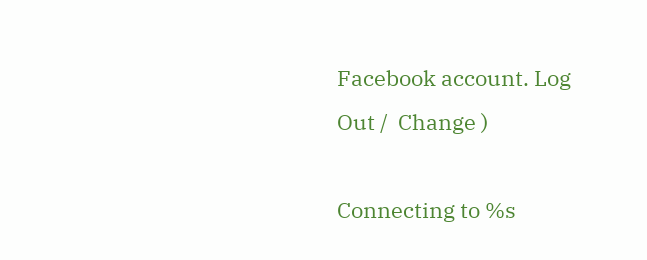Facebook account. Log Out /  Change )

Connecting to %s